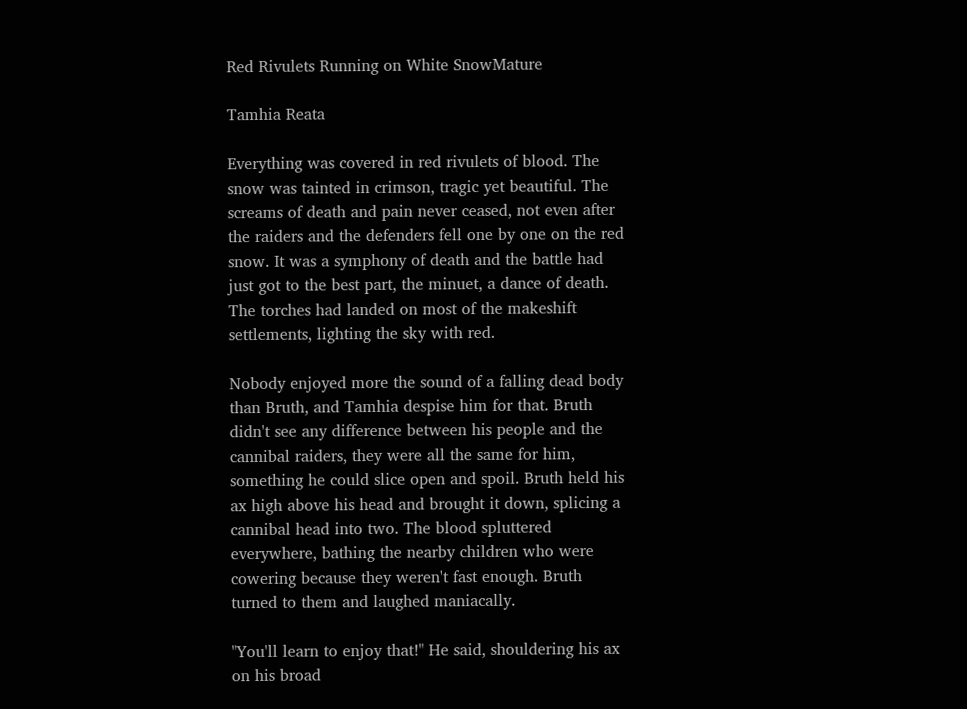Red Rivulets Running on White SnowMature

Tamhia Reata

Everything was covered in red rivulets of blood. The snow was tainted in crimson, tragic yet beautiful. The screams of death and pain never ceased, not even after the raiders and the defenders fell one by one on the red snow. It was a symphony of death and the battle had just got to the best part, the minuet, a dance of death. The torches had landed on most of the makeshift settlements, lighting the sky with red.

Nobody enjoyed more the sound of a falling dead body than Bruth, and Tamhia despise him for that. Bruth didn't see any difference between his people and the cannibal raiders, they were all the same for him, something he could slice open and spoil. Bruth held his ax high above his head and brought it down, splicing a cannibal head into two. The blood spluttered everywhere, bathing the nearby children who were cowering because they weren't fast enough. Bruth turned to them and laughed maniacally.

"You'll learn to enjoy that!" He said, shouldering his ax on his broad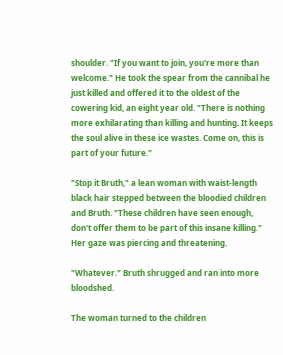shoulder. "If you want to join, you're more than welcome." He took the spear from the cannibal he just killed and offered it to the oldest of the cowering kid, an eight year old. "There is nothing more exhilarating than killing and hunting. It keeps the soul alive in these ice wastes. Come on, this is part of your future."

"Stop it Bruth," a lean woman with waist-length black hair stepped between the bloodied children and Bruth. "These children have seen enough, don't offer them to be part of this insane killing." Her gaze was piercing and threatening.

"Whatever." Bruth shrugged and ran into more bloodshed.

The woman turned to the children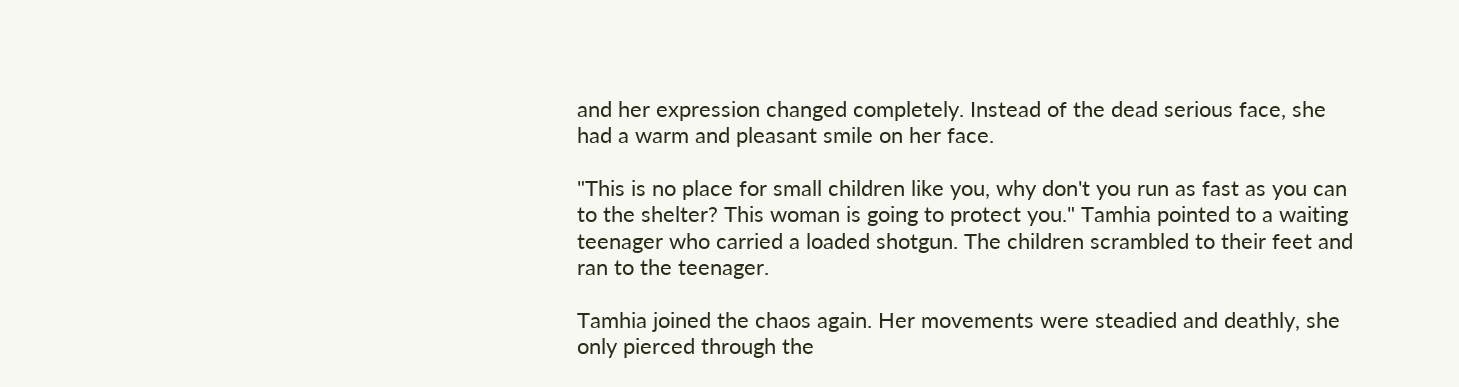and her expression changed completely. Instead of the dead serious face, she had a warm and pleasant smile on her face.

"This is no place for small children like you, why don't you run as fast as you can to the shelter? This woman is going to protect you." Tamhia pointed to a waiting teenager who carried a loaded shotgun. The children scrambled to their feet and ran to the teenager.

Tamhia joined the chaos again. Her movements were steadied and deathly, she only pierced through the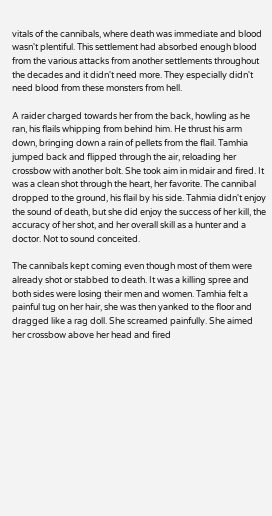vitals of the cannibals, where death was immediate and blood wasn't plentiful. This settlement had absorbed enough blood from the various attacks from another settlements throughout the decades and it didn't need more. They especially didn't need blood from these monsters from hell.

A raider charged towards her from the back, howling as he ran, his flails whipping from behind him. He thrust his arm down, bringing down a rain of pellets from the flail. Tamhia jumped back and flipped through the air, reloading her crossbow with another bolt. She took aim in midair and fired. It was a clean shot through the heart, her favorite. The cannibal dropped to the ground, his flail by his side. Tahmia didn't enjoy the sound of death, but she did enjoy the success of her kill, the accuracy of her shot, and her overall skill as a hunter and a doctor. Not to sound conceited.

The cannibals kept coming even though most of them were already shot or stabbed to death. It was a killing spree and both sides were losing their men and women. Tamhia felt a painful tug on her hair, she was then yanked to the floor and dragged like a rag doll. She screamed painfully. She aimed her crossbow above her head and fired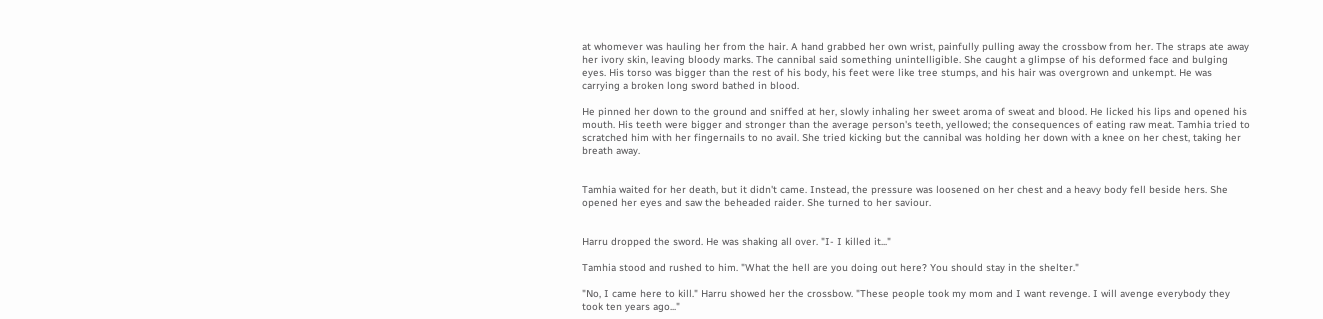at whomever was hauling her from the hair. A hand grabbed her own wrist, painfully pulling away the crossbow from her. The straps ate away her ivory skin, leaving bloody marks. The cannibal said something unintelligible. She caught a glimpse of his deformed face and bulging eyes. His torso was bigger than the rest of his body, his feet were like tree stumps, and his hair was overgrown and unkempt. He was carrying a broken long sword bathed in blood.

He pinned her down to the ground and sniffed at her, slowly inhaling her sweet aroma of sweat and blood. He licked his lips and opened his mouth. His teeth were bigger and stronger than the average person's teeth, yellowed; the consequences of eating raw meat. Tamhia tried to scratched him with her fingernails to no avail. She tried kicking but the cannibal was holding her down with a knee on her chest, taking her breath away.


Tamhia waited for her death, but it didn't came. Instead, the pressure was loosened on her chest and a heavy body fell beside hers. She opened her eyes and saw the beheaded raider. She turned to her saviour.


Harru dropped the sword. He was shaking all over. "I- I killed it..."

Tamhia stood and rushed to him. "What the hell are you doing out here? You should stay in the shelter."

"No, I came here to kill." Harru showed her the crossbow. "These people took my mom and I want revenge. I will avenge everybody they took ten years ago..."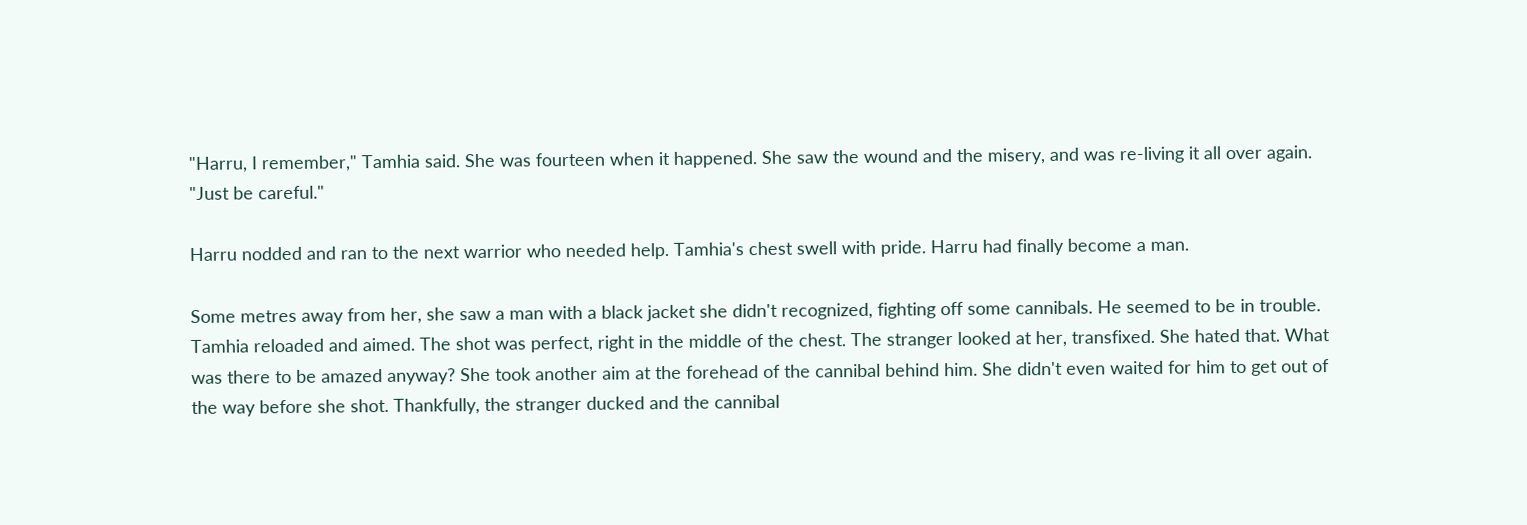"Harru, I remember," Tamhia said. She was fourteen when it happened. She saw the wound and the misery, and was re-living it all over again. "Just be careful."

Harru nodded and ran to the next warrior who needed help. Tamhia's chest swell with pride. Harru had finally become a man.

Some metres away from her, she saw a man with a black jacket she didn't recognized, fighting off some cannibals. He seemed to be in trouble. Tamhia reloaded and aimed. The shot was perfect, right in the middle of the chest. The stranger looked at her, transfixed. She hated that. What was there to be amazed anyway? She took another aim at the forehead of the cannibal behind him. She didn't even waited for him to get out of the way before she shot. Thankfully, the stranger ducked and the cannibal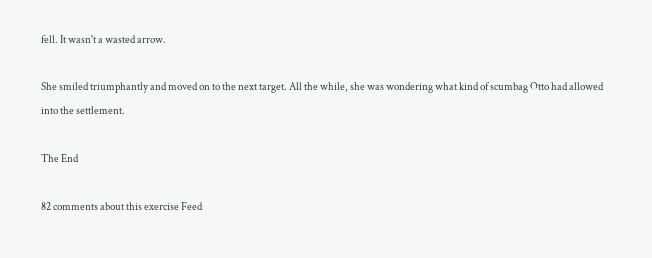fell. It wasn't a wasted arrow.

She smiled triumphantly and moved on to the next target. All the while, she was wondering what kind of scumbag Otto had allowed into the settlement.

The End

82 comments about this exercise Feed